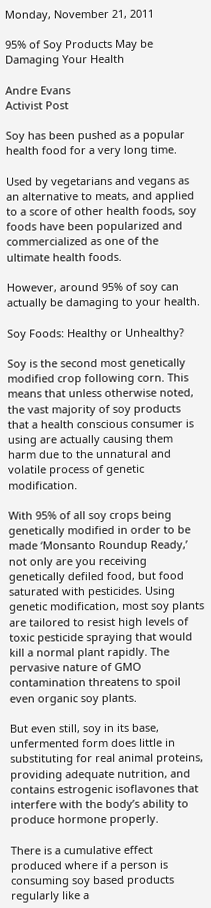Monday, November 21, 2011

95% of Soy Products May be Damaging Your Health

Andre Evans
Activist Post

Soy has been pushed as a popular health food for a very long time.

Used by vegetarians and vegans as an alternative to meats, and applied to a score of other health foods, soy foods have been popularized and commercialized as one of the ultimate health foods.

However, around 95% of soy can actually be damaging to your health.

Soy Foods: Healthy or Unhealthy?

Soy is the second most genetically modified crop following corn. This means that unless otherwise noted, the vast majority of soy products that a health conscious consumer is using are actually causing them harm due to the unnatural and volatile process of genetic modification.

With 95% of all soy crops being genetically modified in order to be made ‘Monsanto Roundup Ready,’ not only are you receiving genetically defiled food, but food saturated with pesticides. Using genetic modification, most soy plants are tailored to resist high levels of toxic pesticide spraying that would kill a normal plant rapidly. The pervasive nature of GMO contamination threatens to spoil even organic soy plants.

But even still, soy in its base, unfermented form does little in substituting for real animal proteins, providing adequate nutrition, and contains estrogenic isoflavones that interfere with the body’s ability to produce hormone properly.

There is a cumulative effect produced where if a person is consuming soy based products regularly like a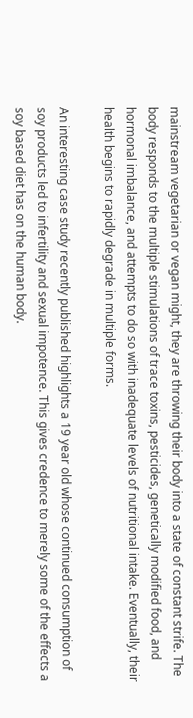mainstream vegetarian or vegan might, they are throwing their body into a state of constant strife. The body responds to the multiple stimulations of trace toxins, pesticides, genetically modified food, and hormonal imbalance, and attempts to do so with inadequate levels of nutritional intake. Eventually, their health begins to rapidly degrade in multiple forms.

An interesting case study recently published highlights a 19 year old whose continued consumption of soy products led to infertility and sexual impotence. This gives credence to merely some of the effects a soy based diet has on the human body.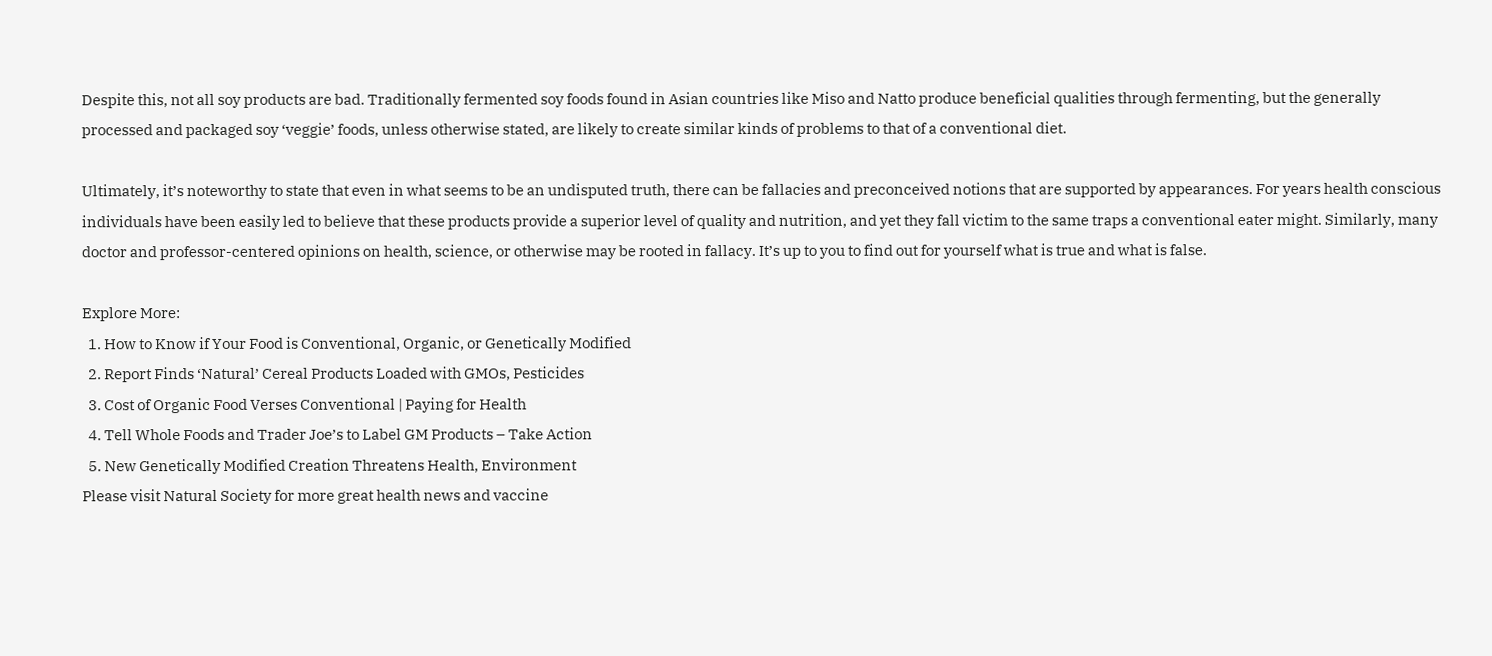Despite this, not all soy products are bad. Traditionally fermented soy foods found in Asian countries like Miso and Natto produce beneficial qualities through fermenting, but the generally processed and packaged soy ‘veggie’ foods, unless otherwise stated, are likely to create similar kinds of problems to that of a conventional diet.

Ultimately, it’s noteworthy to state that even in what seems to be an undisputed truth, there can be fallacies and preconceived notions that are supported by appearances. For years health conscious individuals have been easily led to believe that these products provide a superior level of quality and nutrition, and yet they fall victim to the same traps a conventional eater might. Similarly, many doctor and professor-centered opinions on health, science, or otherwise may be rooted in fallacy. It’s up to you to find out for yourself what is true and what is false.

Explore More:
  1. How to Know if Your Food is Conventional, Organic, or Genetically Modified
  2. Report Finds ‘Natural’ Cereal Products Loaded with GMOs, Pesticides
  3. Cost of Organic Food Verses Conventional | Paying for Health
  4. Tell Whole Foods and Trader Joe’s to Label GM Products – Take Action
  5. New Genetically Modified Creation Threatens Health, Environment
Please visit Natural Society for more great health news and vaccine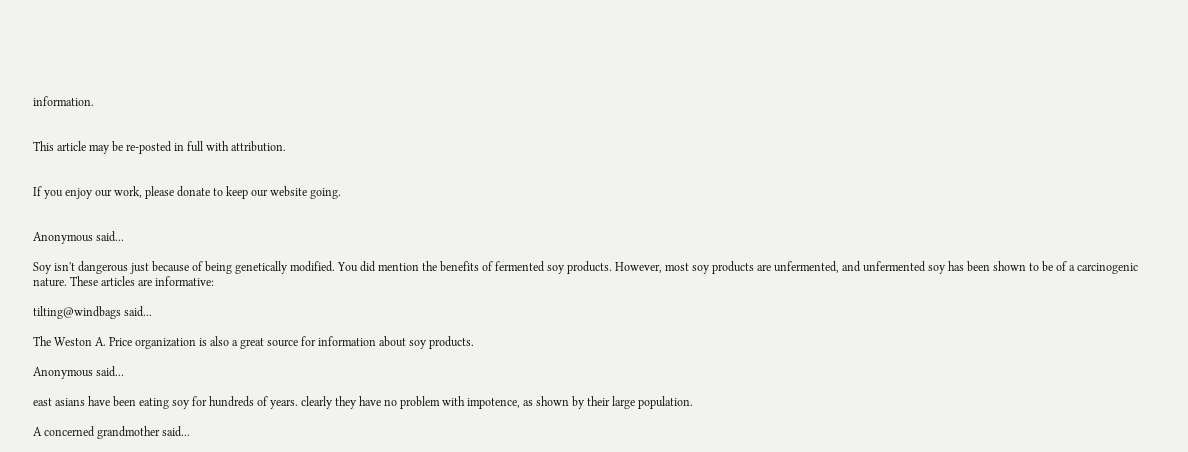information.


This article may be re-posted in full with attribution.


If you enjoy our work, please donate to keep our website going.


Anonymous said...

Soy isn't dangerous just because of being genetically modified. You did mention the benefits of fermented soy products. However, most soy products are unfermented, and unfermented soy has been shown to be of a carcinogenic nature. These articles are informative:

tilting@windbags said...

The Weston A. Price organization is also a great source for information about soy products.

Anonymous said...

east asians have been eating soy for hundreds of years. clearly they have no problem with impotence, as shown by their large population.

A concerned grandmother said...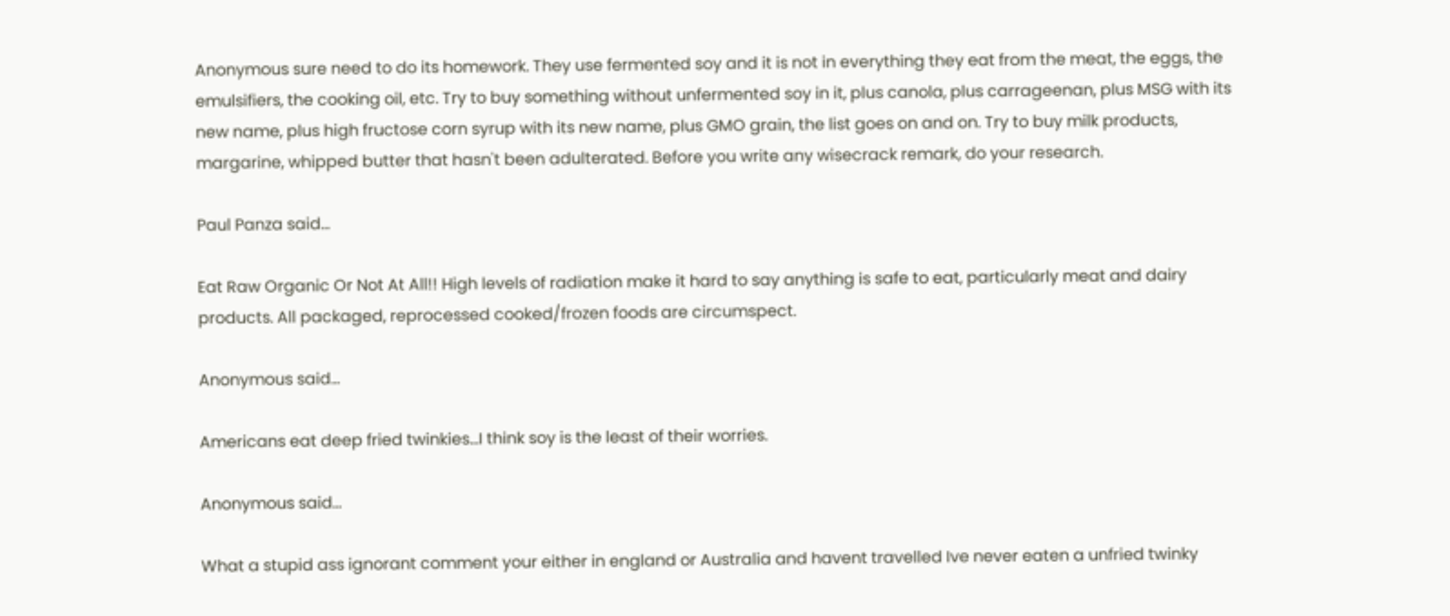Anonymous sure need to do its homework. They use fermented soy and it is not in everything they eat from the meat, the eggs, the emulsifiers, the cooking oil, etc. Try to buy something without unfermented soy in it, plus canola, plus carrageenan, plus MSG with its new name, plus high fructose corn syrup with its new name, plus GMO grain, the list goes on and on. Try to buy milk products, margarine, whipped butter that hasn't been adulterated. Before you write any wisecrack remark, do your research.

Paul Panza said...

Eat Raw Organic Or Not At All!! High levels of radiation make it hard to say anything is safe to eat, particularly meat and dairy products. All packaged, reprocessed cooked/frozen foods are circumspect.

Anonymous said...

Americans eat deep fried twinkies...I think soy is the least of their worries.

Anonymous said...

What a stupid ass ignorant comment your either in england or Australia and havent travelled Ive never eaten a unfried twinky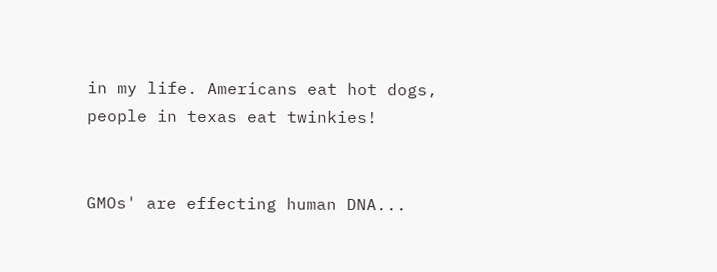in my life. Americans eat hot dogs, people in texas eat twinkies!


GMOs' are effecting human DNA...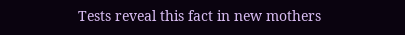Tests reveal this fact in new mothers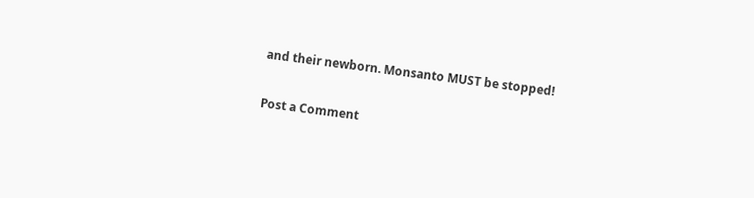and their newborn. Monsanto MUST be stopped!

Post a Comment